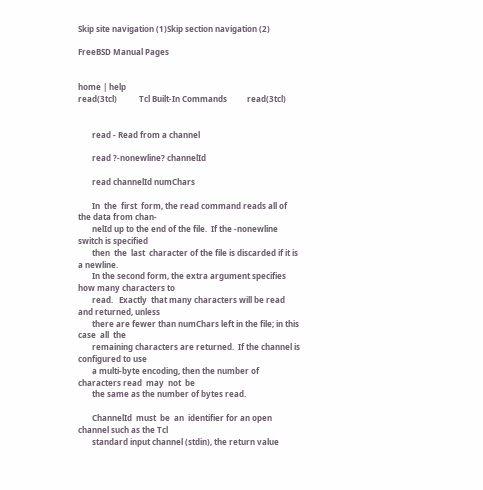Skip site navigation (1)Skip section navigation (2)

FreeBSD Manual Pages


home | help
read(3tcl)           Tcl Built-In Commands          read(3tcl)


       read - Read from a channel

       read ?-nonewline? channelId

       read channelId numChars

       In  the  first  form, the read command reads all of the data from chan-
       nelId up to the end of the file.  If the -nonewline switch is specified
       then  the  last  character of the file is discarded if it is a newline.
       In the second form, the extra argument specifies how many characters to
       read.   Exactly  that many characters will be read and returned, unless
       there are fewer than numChars left in the file; in this  case  all  the
       remaining characters are returned.  If the channel is configured to use
       a multi-byte encoding, then the number of characters read  may  not  be
       the same as the number of bytes read.

       ChannelId  must  be  an  identifier for an open channel such as the Tcl
       standard input channel (stdin), the return value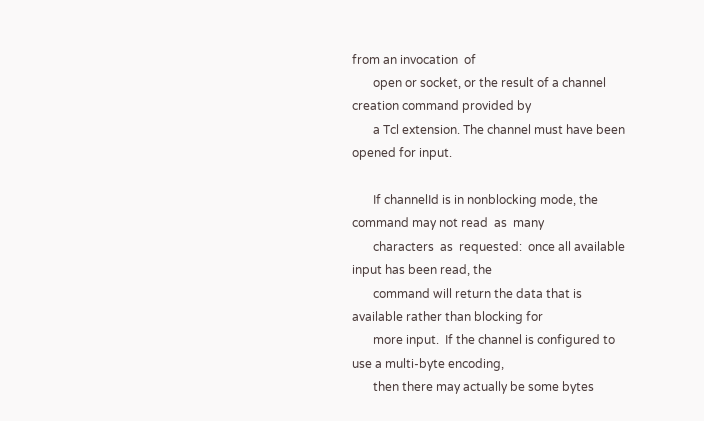from an invocation  of
       open or socket, or the result of a channel creation command provided by
       a Tcl extension. The channel must have been opened for input.

       If channelId is in nonblocking mode, the command may not read  as  many
       characters  as  requested:  once all available input has been read, the
       command will return the data that is available rather than blocking for
       more input.  If the channel is configured to use a multi-byte encoding,
       then there may actually be some bytes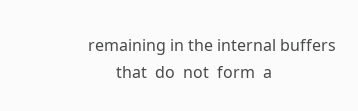remaining in the internal buffers
       that  do  not  form  a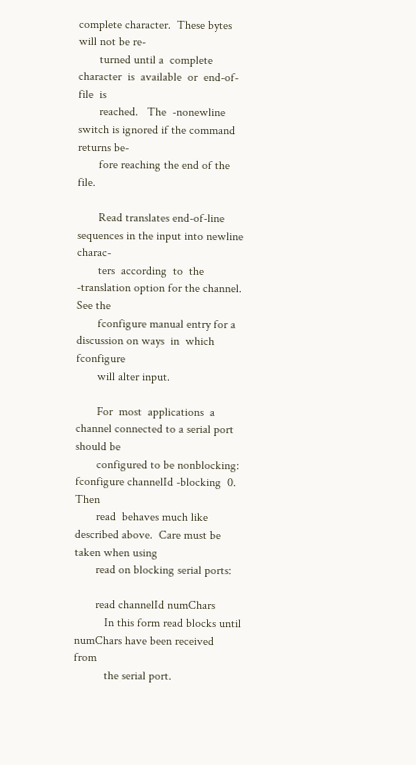complete character.  These bytes will not be re-
       turned until a  complete  character  is  available  or  end-of-file  is
       reached.   The  -nonewline switch is ignored if the command returns be-
       fore reaching the end of the file.

       Read translates end-of-line sequences in the input into newline charac-
       ters  according  to  the  -translation option for the channel.  See the
       fconfigure manual entry for a discussion on ways  in  which  fconfigure
       will alter input.

       For  most  applications  a channel connected to a serial port should be
       configured to be nonblocking: fconfigure channelId -blocking  0.   Then
       read  behaves much like described above.  Care must be taken when using
       read on blocking serial ports:

       read channelId numChars
          In this form read blocks until numChars have been received  from
          the serial port.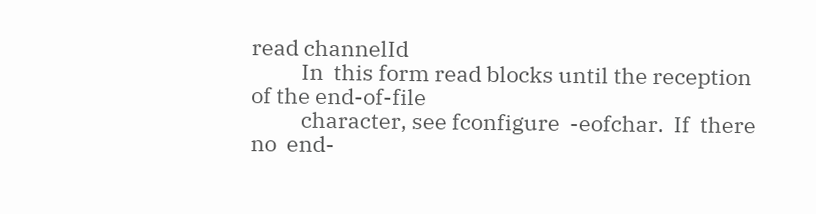read channelId
          In  this form read blocks until the reception of the end-of-file
          character, see fconfigure  -eofchar.  If  there  no  end-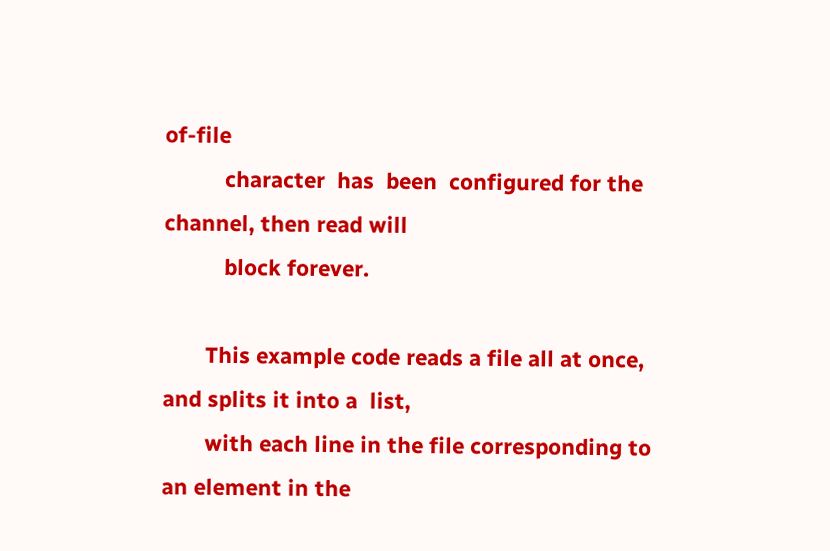of-file
          character  has  been  configured for the channel, then read will
          block forever.

       This example code reads a file all at once, and splits it into a  list,
       with each line in the file corresponding to an element in the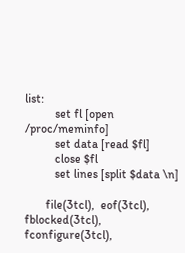list:
          set fl [open /proc/meminfo]
          set data [read $fl]
          close $fl
          set lines [split $data \n]

       file(3tcl),  eof(3tcl), fblocked(3tcl), fconfigure(3tcl),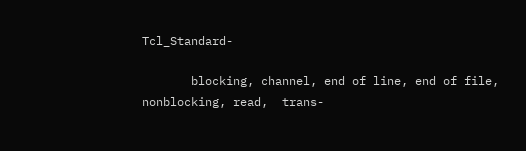Tcl_Standard-

       blocking, channel, end of line, end of file, nonblocking, read,  trans-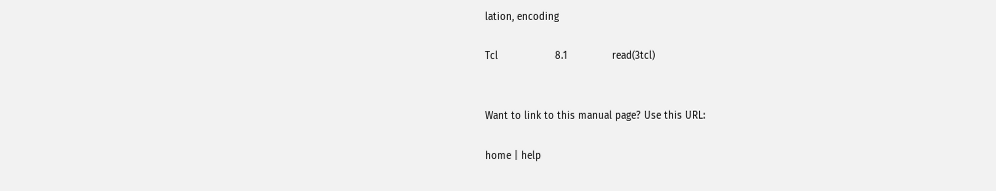lation, encoding

Tcl                   8.1               read(3tcl)


Want to link to this manual page? Use this URL:

home | help